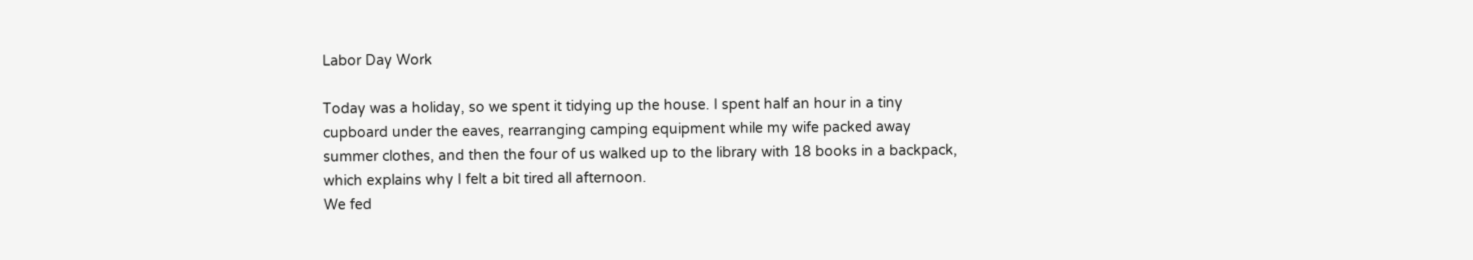Labor Day Work

Today was a holiday, so we spent it tidying up the house. I spent half an hour in a tiny cupboard under the eaves, rearranging camping equipment while my wife packed away summer clothes, and then the four of us walked up to the library with 18 books in a backpack, which explains why I felt a bit tired all afternoon.
We fed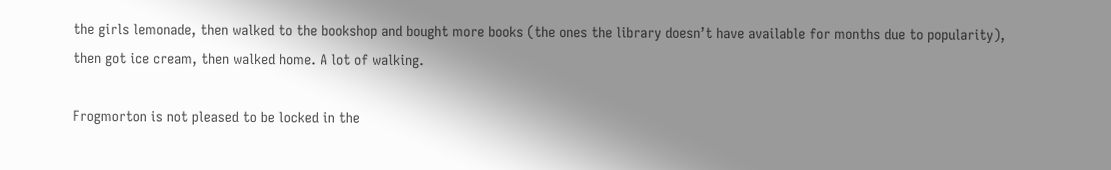the girls lemonade, then walked to the bookshop and bought more books (the ones the library doesn’t have available for months due to popularity), then got ice cream, then walked home. A lot of walking.

Frogmorton is not pleased to be locked in the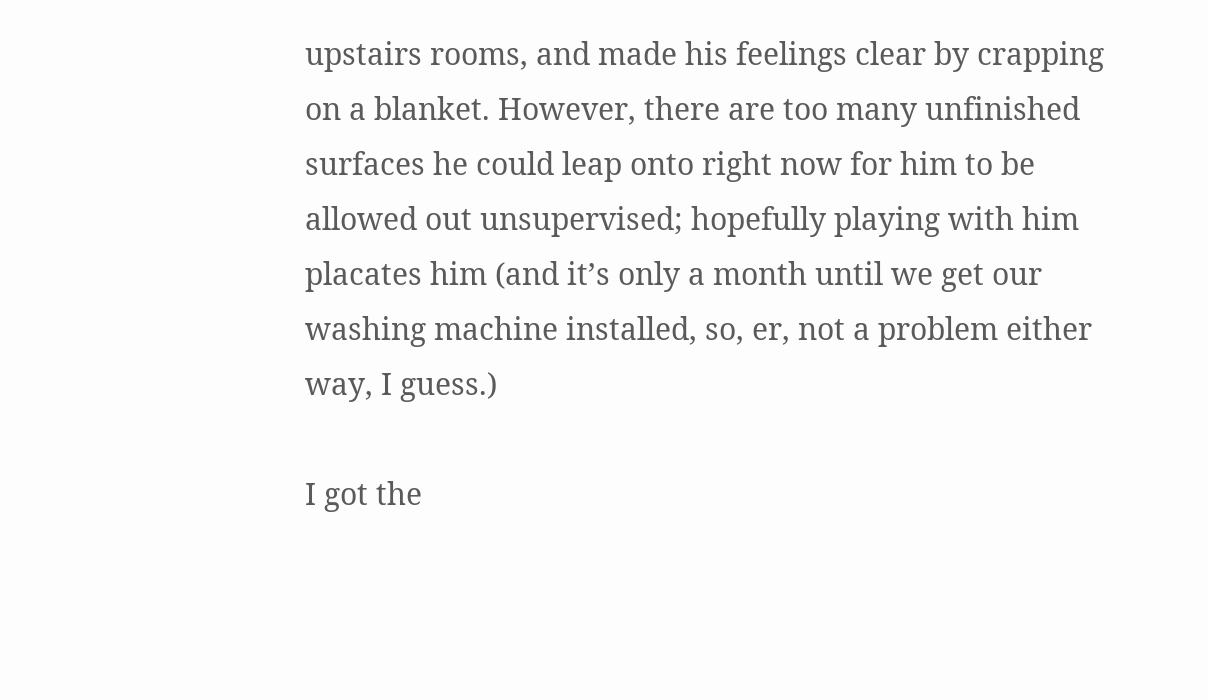upstairs rooms, and made his feelings clear by crapping on a blanket. However, there are too many unfinished surfaces he could leap onto right now for him to be allowed out unsupervised; hopefully playing with him placates him (and it’s only a month until we get our washing machine installed, so, er, not a problem either way, I guess.)

I got the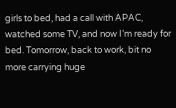girls to bed, had a call with APAC, watched some TV, and now I’m ready for bed. Tomorrow, back to work, bit no more carrying huge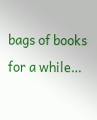bags of books for a while…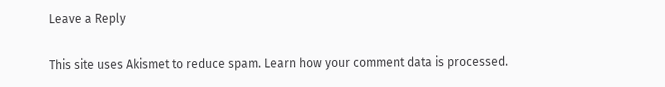Leave a Reply

This site uses Akismet to reduce spam. Learn how your comment data is processed.